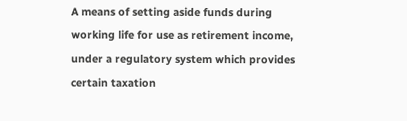A means of setting aside funds during working life for use as retirement income, under a regulatory system which provides certain taxation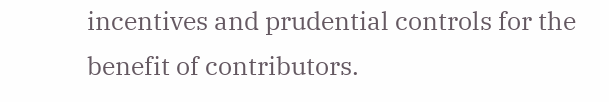incentives and prudential controls for the benefit of contributors.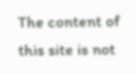The content of this site is not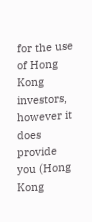for the use of Hong Kong investors, however it does provide you (Hong Kong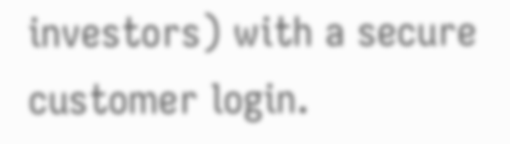investors) with a secure customer login.